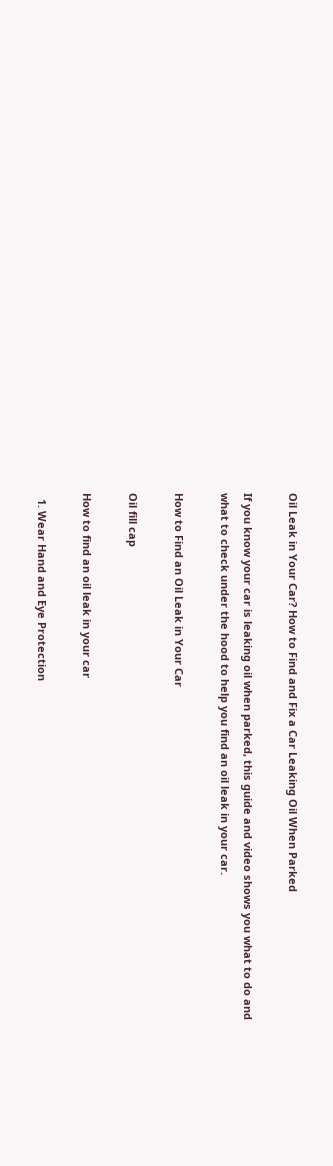Oil Leak in Your Car? How to Find and Fix a Car Leaking Oil When Parked

If you know your car is leaking oil when parked, this guide and video shows you what to do and what to check under the hood to help you find an oil leak in your car.

How to Find an Oil Leak in Your Car

Oil fill cap

How to find an oil leak in your car

  1. Wear Hand and Eye Protection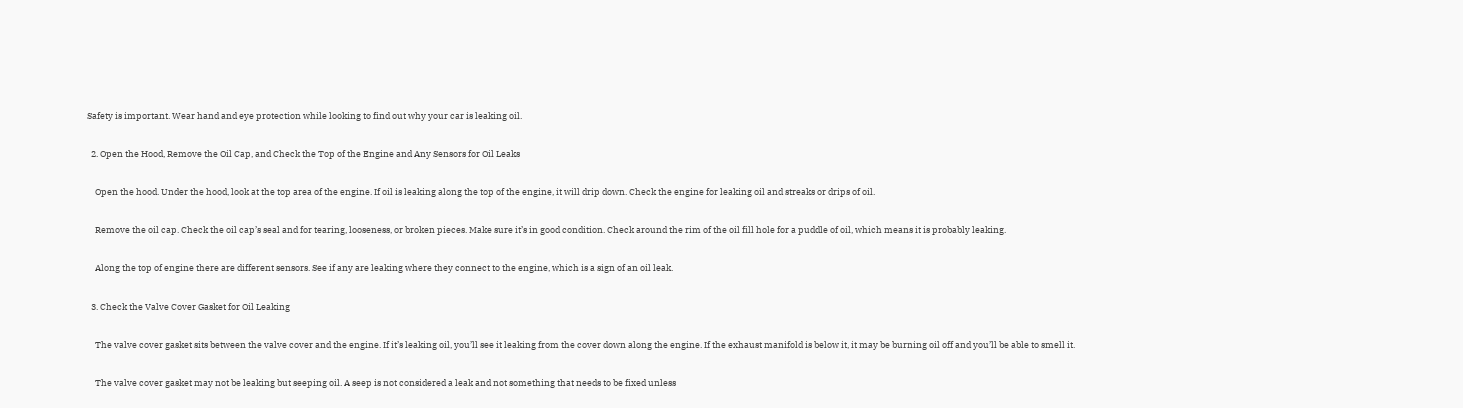Safety is important. Wear hand and eye protection while looking to find out why your car is leaking oil.

  2. Open the Hood, Remove the Oil Cap, and Check the Top of the Engine and Any Sensors for Oil Leaks

    Open the hood. Under the hood, look at the top area of the engine. If oil is leaking along the top of the engine, it will drip down. Check the engine for leaking oil and streaks or drips of oil.

    Remove the oil cap. Check the oil cap’s seal and for tearing, looseness, or broken pieces. Make sure it’s in good condition. Check around the rim of the oil fill hole for a puddle of oil, which means it is probably leaking.

    Along the top of engine there are different sensors. See if any are leaking where they connect to the engine, which is a sign of an oil leak.

  3. Check the Valve Cover Gasket for Oil Leaking

    The valve cover gasket sits between the valve cover and the engine. If it’s leaking oil, you’ll see it leaking from the cover down along the engine. If the exhaust manifold is below it, it may be burning oil off and you’ll be able to smell it.

    The valve cover gasket may not be leaking but seeping oil. A seep is not considered a leak and not something that needs to be fixed unless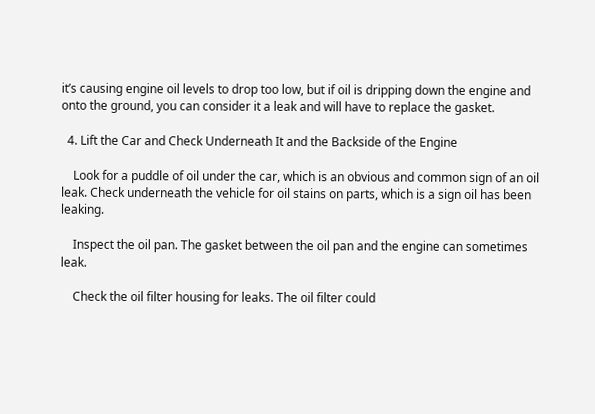it’s causing engine oil levels to drop too low, but if oil is dripping down the engine and onto the ground, you can consider it a leak and will have to replace the gasket.

  4. Lift the Car and Check Underneath It and the Backside of the Engine

    Look for a puddle of oil under the car, which is an obvious and common sign of an oil leak. Check underneath the vehicle for oil stains on parts, which is a sign oil has been leaking.

    Inspect the oil pan. The gasket between the oil pan and the engine can sometimes leak.

    Check the oil filter housing for leaks. The oil filter could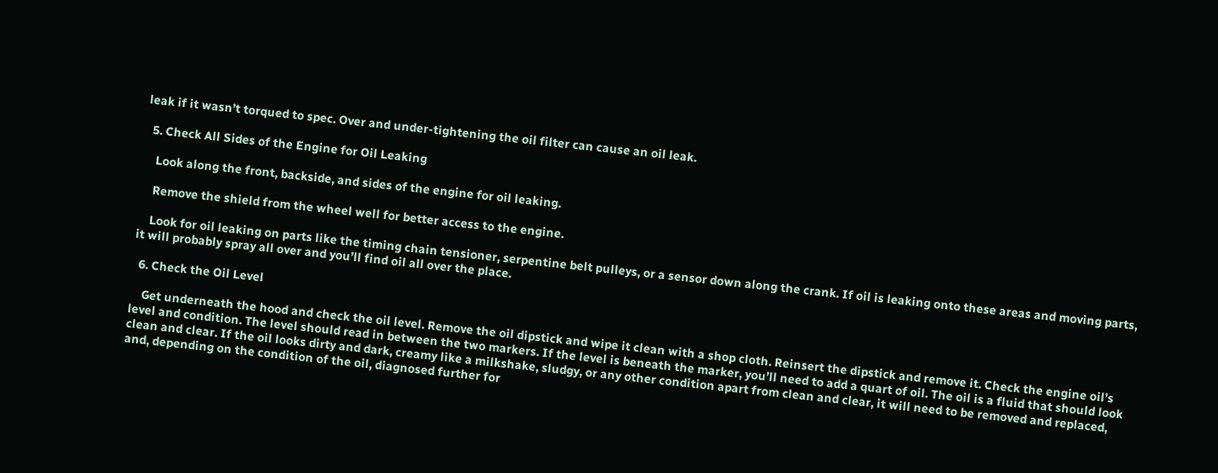leak if it wasn’t torqued to spec. Over and under-tightening the oil filter can cause an oil leak.

  5. Check All Sides of the Engine for Oil Leaking

    Look along the front, backside, and sides of the engine for oil leaking.

    Remove the shield from the wheel well for better access to the engine.

    Look for oil leaking on parts like the timing chain tensioner, serpentine belt pulleys, or a sensor down along the crank. If oil is leaking onto these areas and moving parts, it will probably spray all over and you’ll find oil all over the place.

  6. Check the Oil Level

    Get underneath the hood and check the oil level. Remove the oil dipstick and wipe it clean with a shop cloth. Reinsert the dipstick and remove it. Check the engine oil’s level and condition. The level should read in between the two markers. If the level is beneath the marker, you’ll need to add a quart of oil. The oil is a fluid that should look clean and clear. If the oil looks dirty and dark, creamy like a milkshake, sludgy, or any other condition apart from clean and clear, it will need to be removed and replaced, and, depending on the condition of the oil, diagnosed further for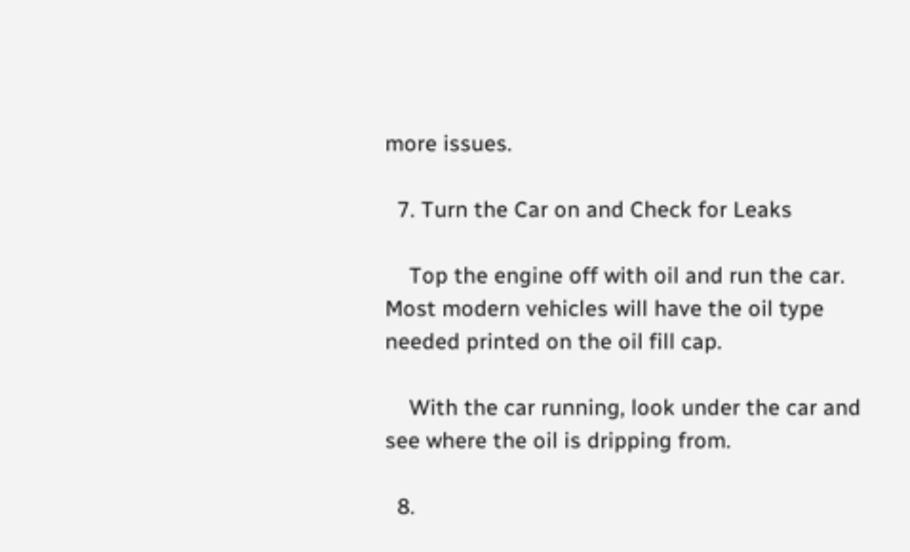more issues.

  7. Turn the Car on and Check for Leaks

    Top the engine off with oil and run the car. Most modern vehicles will have the oil type needed printed on the oil fill cap.

    With the car running, look under the car and see where the oil is dripping from.

  8.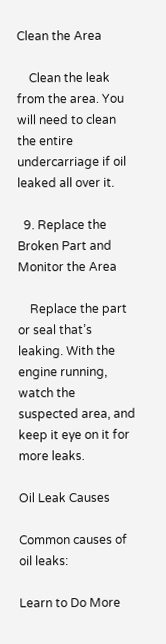Clean the Area

    Clean the leak from the area. You will need to clean the entire undercarriage if oil leaked all over it.

  9. Replace the Broken Part and Monitor the Area

    Replace the part or seal that’s leaking. With the engine running, watch the suspected area, and keep it eye on it for more leaks.

Oil Leak Causes

Common causes of oil leaks:

Learn to Do More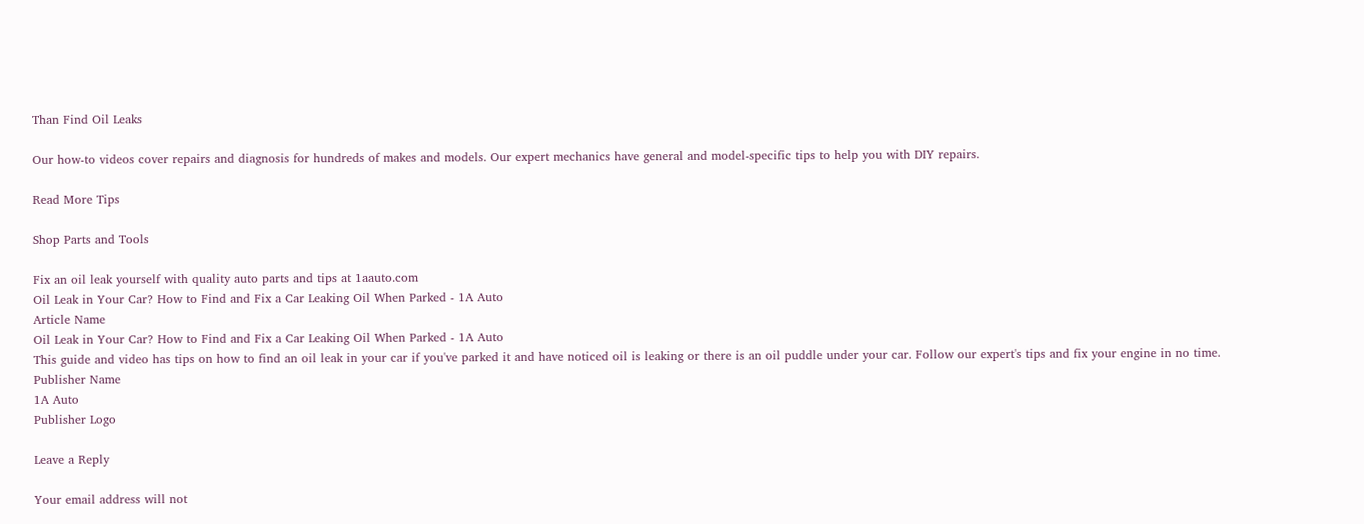Than Find Oil Leaks

Our how-to videos cover repairs and diagnosis for hundreds of makes and models. Our expert mechanics have general and model-specific tips to help you with DIY repairs.

Read More Tips

Shop Parts and Tools

Fix an oil leak yourself with quality auto parts and tips at 1aauto.com
Oil Leak in Your Car? How to Find and Fix a Car Leaking Oil When Parked - 1A Auto
Article Name
Oil Leak in Your Car? How to Find and Fix a Car Leaking Oil When Parked - 1A Auto
This guide and video has tips on how to find an oil leak in your car if you've parked it and have noticed oil is leaking or there is an oil puddle under your car. Follow our expert's tips and fix your engine in no time.
Publisher Name
1A Auto
Publisher Logo

Leave a Reply

Your email address will not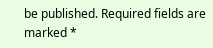be published. Required fields are marked *